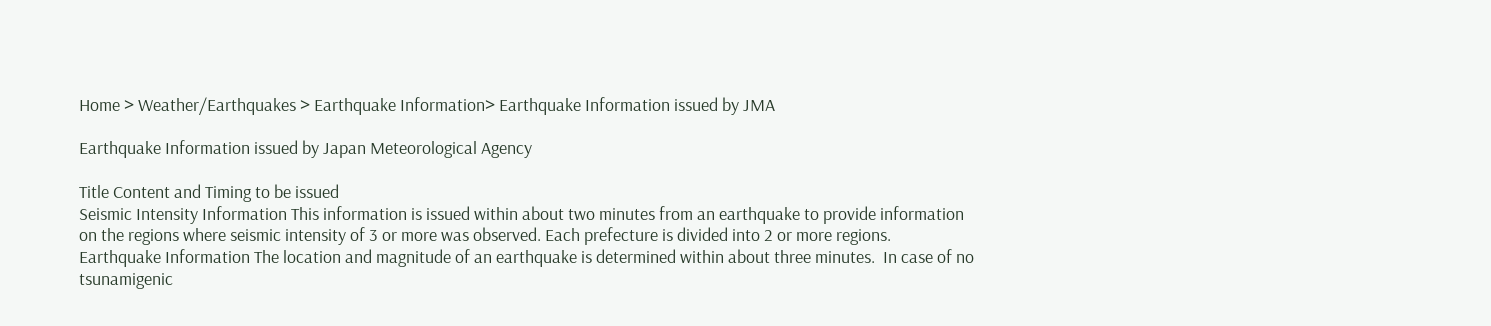Home > Weather/Earthquakes > Earthquake Information> Earthquake Information issued by JMA

Earthquake Information issued by Japan Meteorological Agency

Title Content and Timing to be issued
Seismic Intensity Information This information is issued within about two minutes from an earthquake to provide information on the regions where seismic intensity of 3 or more was observed. Each prefecture is divided into 2 or more regions.
Earthquake Information The location and magnitude of an earthquake is determined within about three minutes.  In case of no tsunamigenic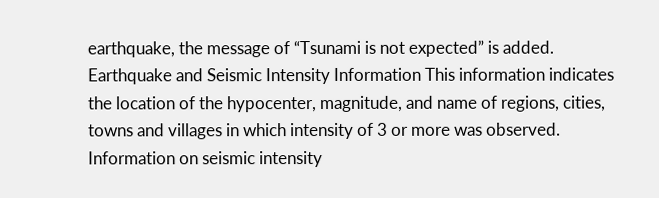earthquake, the message of “Tsunami is not expected” is added.
Earthquake and Seismic Intensity Information This information indicates the location of the hypocenter, magnitude, and name of regions, cities, towns and villages in which intensity of 3 or more was observed.
Information on seismic intensity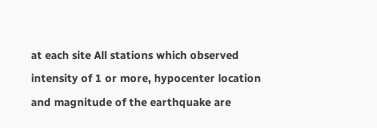at each site All stations which observed intensity of 1 or more, hypocenter location and magnitude of the earthquake are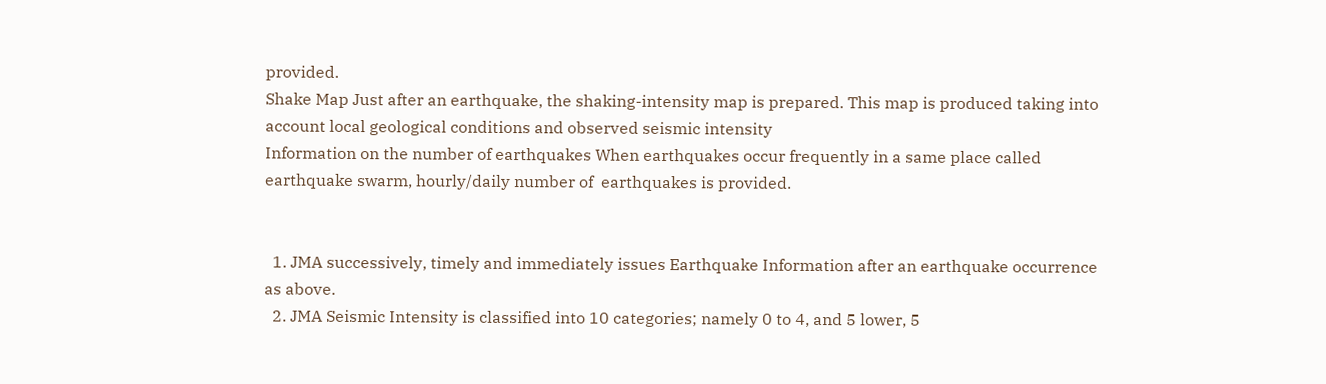provided.
Shake Map Just after an earthquake, the shaking-intensity map is prepared. This map is produced taking into account local geological conditions and observed seismic intensity
Information on the number of earthquakes When earthquakes occur frequently in a same place called earthquake swarm, hourly/daily number of  earthquakes is provided.


  1. JMA successively, timely and immediately issues Earthquake Information after an earthquake occurrence as above.
  2. JMA Seismic Intensity is classified into 10 categories; namely 0 to 4, and 5 lower, 5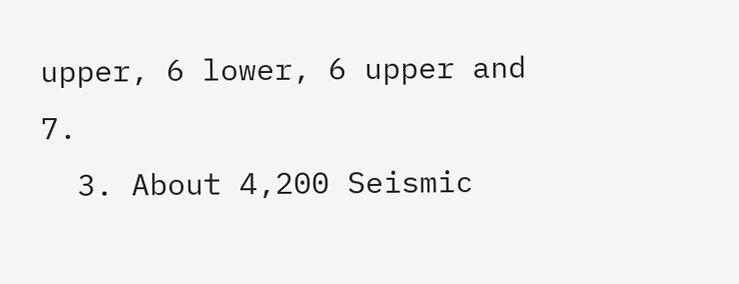upper, 6 lower, 6 upper and 7.
  3. About 4,200 Seismic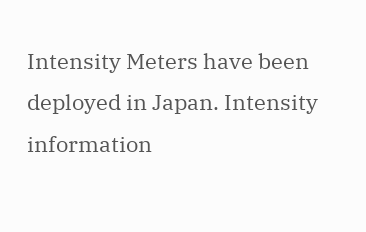Intensity Meters have been deployed in Japan. Intensity information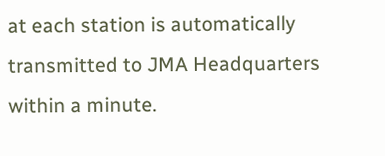at each station is automatically transmitted to JMA Headquarters within a minute.